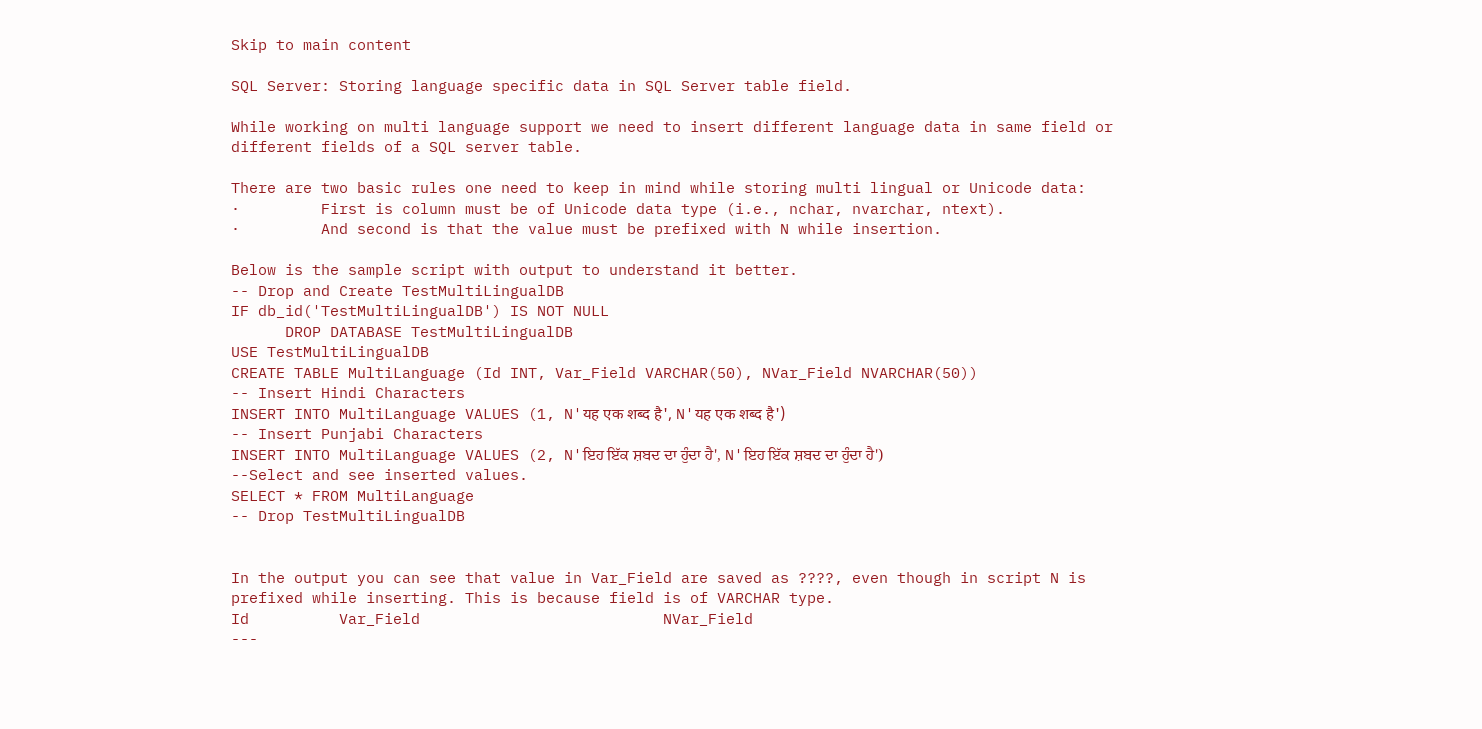Skip to main content

SQL Server: Storing language specific data in SQL Server table field.

While working on multi language support we need to insert different language data in same field or different fields of a SQL server table.

There are two basic rules one need to keep in mind while storing multi lingual or Unicode data:
·         First is column must be of Unicode data type (i.e., nchar, nvarchar, ntext).
·         And second is that the value must be prefixed with N while insertion.

Below is the sample script with output to understand it better.
-- Drop and Create TestMultiLingualDB
IF db_id('TestMultiLingualDB') IS NOT NULL
      DROP DATABASE TestMultiLingualDB
USE TestMultiLingualDB
CREATE TABLE MultiLanguage (Id INT, Var_Field VARCHAR(50), NVar_Field NVARCHAR(50))
-- Insert Hindi Characters
INSERT INTO MultiLanguage VALUES (1, N'यह एक शब्द है', N'यह एक शब्द है')
-- Insert Punjabi Characters
INSERT INTO MultiLanguage VALUES (2, N'ਇਹ ਇੱਕ ਸ਼ਬਦ ਦਾ ਹੁੰਦਾ ਹੈ', N'ਇਹ ਇੱਕ ਸ਼ਬਦ ਦਾ ਹੁੰਦਾ ਹੈ')
--Select and see inserted values.
SELECT * FROM MultiLanguage
-- Drop TestMultiLingualDB


In the output you can see that value in Var_Field are saved as ????, even though in script N is prefixed while inserting. This is because field is of VARCHAR type.
Id          Var_Field                           NVar_Field
---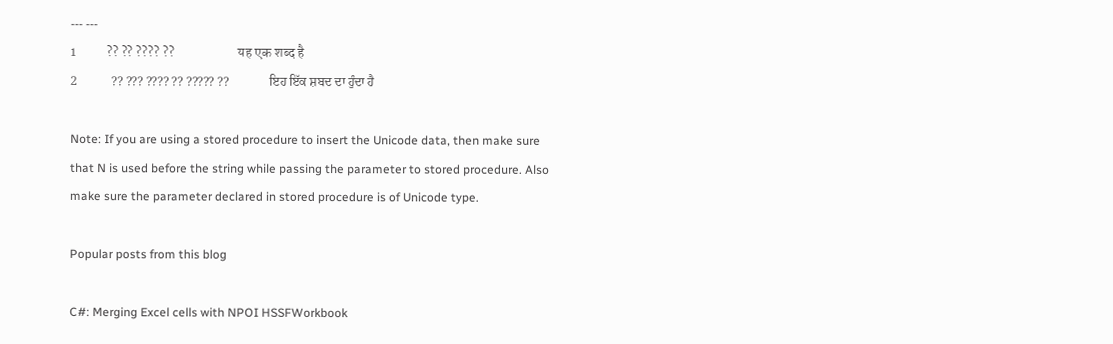--- ---
1           ?? ?? ???? ??                       यह एक शब्द है
2           ?? ??? ???? ?? ????? ??             ਇਹ ਇੱਕ ਸ਼ਬਦ ਦਾ ਹੁੰਦਾ ਹੈ

Note: If you are using a stored procedure to insert the Unicode data, then make sure that N is used before the string while passing the parameter to stored procedure. Also make sure the parameter declared in stored procedure is of Unicode type.

Popular posts from this blog

C#: Merging Excel cells with NPOI HSSFWorkbook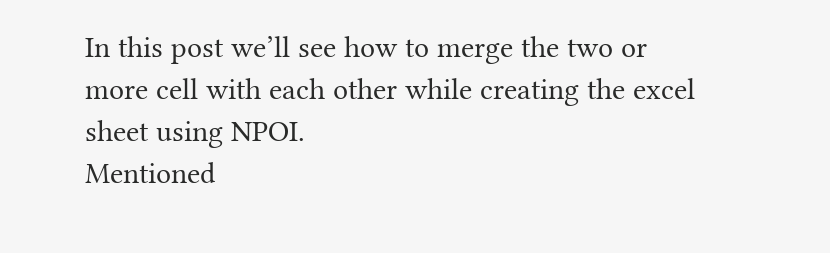In this post we’ll see how to merge the two or more cell with each other while creating the excel sheet using NPOI.
Mentioned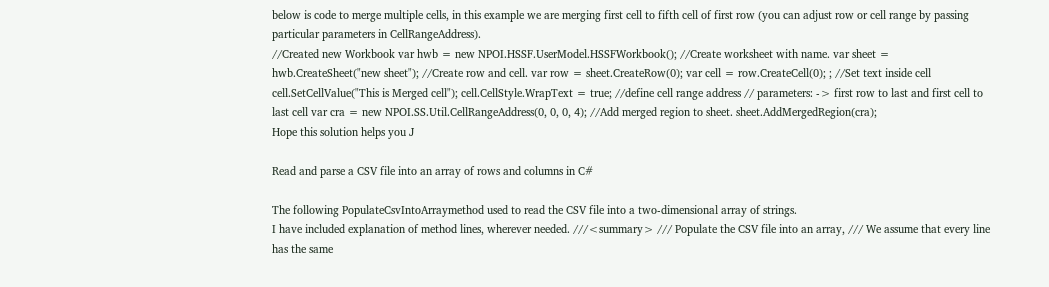below is code to merge multiple cells, in this example we are merging first cell to fifth cell of first row (you can adjust row or cell range by passing particular parameters in CellRangeAddress).
//Created new Workbook var hwb = new NPOI.HSSF.UserModel.HSSFWorkbook(); //Create worksheet with name. var sheet = hwb.CreateSheet("new sheet"); //Create row and cell. var row = sheet.CreateRow(0); var cell = row.CreateCell(0); ; //Set text inside cell cell.SetCellValue("This is Merged cell"); cell.CellStyle.WrapText = true; //define cell range address // parameters: -> first row to last and first cell to last cell var cra = new NPOI.SS.Util.CellRangeAddress(0, 0, 0, 4); //Add merged region to sheet. sheet.AddMergedRegion(cra);
Hope this solution helps you J

Read and parse a CSV file into an array of rows and columns in C#

The following PopulateCsvIntoArraymethod used to read the CSV file into a two-dimensional array of strings.
I have included explanation of method lines, wherever needed. ///<summary> /// Populate the CSV file into an array, /// We assume that every line has the same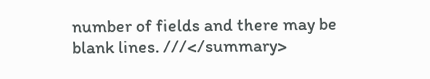number of fields and there may be blank lines. ///</summary>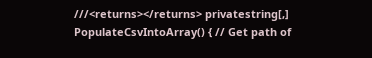///<returns></returns> privatestring[,] PopulateCsvIntoArray() { // Get path of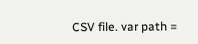CSV file. var path =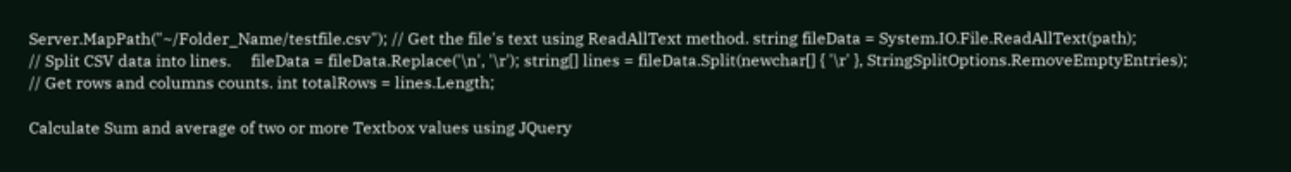Server.MapPath("~/Folder_Name/testfile.csv"); // Get the file's text using ReadAllText method. string fileData = System.IO.File.ReadAllText(path);
// Split CSV data into lines.     fileData = fileData.Replace('\n', '\r'); string[] lines = fileData.Split(newchar[] { '\r' }, StringSplitOptions.RemoveEmptyEntries);
// Get rows and columns counts. int totalRows = lines.Length;

Calculate Sum and average of two or more Textbox values using JQuery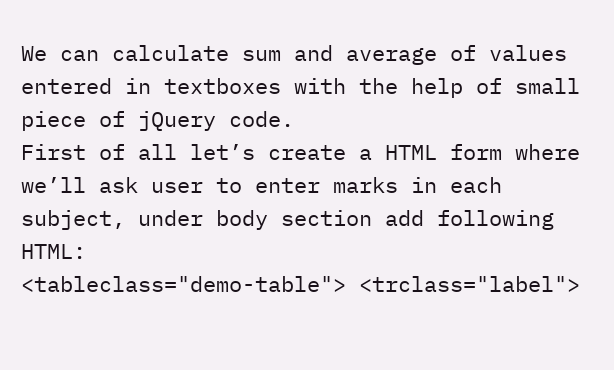We can calculate sum and average of values entered in textboxes with the help of small piece of jQuery code.
First of all let’s create a HTML form where we’ll ask user to enter marks in each subject, under body section add following HTML:
<tableclass="demo-table"> <trclass="label">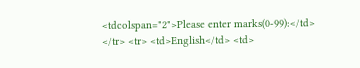<tdcolspan="2">Please enter marks(0-99):</td> </tr> <tr> <td>English</td> <td>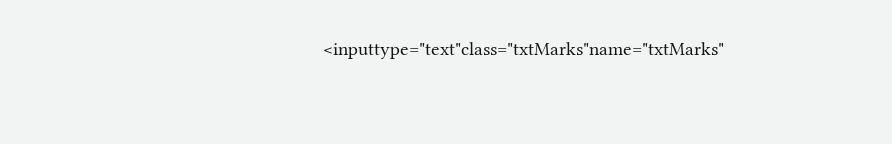<inputtype="text"class="txtMarks"name="txtMarks"